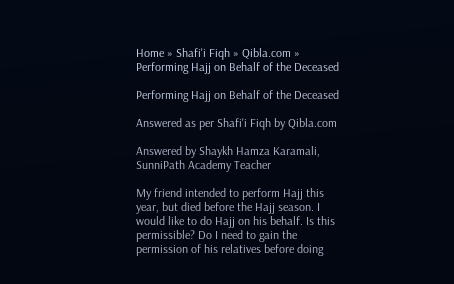Home » Shafi'i Fiqh » Qibla.com » Performing Hajj on Behalf of the Deceased

Performing Hajj on Behalf of the Deceased

Answered as per Shafi'i Fiqh by Qibla.com

Answered by Shaykh Hamza Karamali, SunniPath Academy Teacher

My friend intended to perform Hajj this year, but died before the Hajj season. I would like to do Hajj on his behalf. Is this permissible? Do I need to gain the permission of his relatives before doing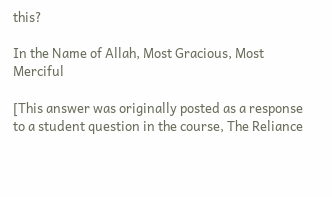this?

In the Name of Allah, Most Gracious, Most Merciful

[This answer was originally posted as a response to a student question in the course, The Reliance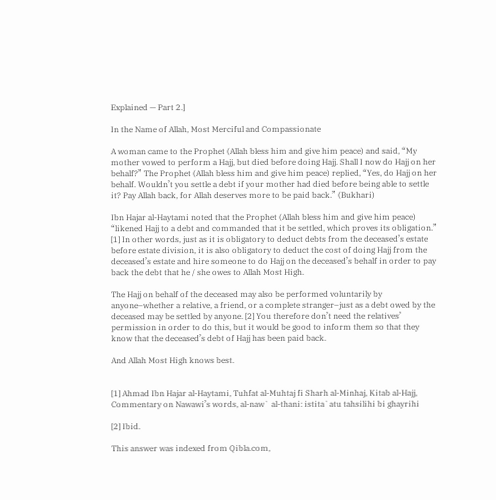Explained — Part 2.]

In the Name of Allah, Most Merciful and Compassionate

A woman came to the Prophet (Allah bless him and give him peace) and said, “My mother vowed to perform a Hajj, but died before doing Hajj. Shall I now do Hajj on her behalf?” The Prophet (Allah bless him and give him peace) replied, “Yes, do Hajj on her behalf. Wouldn’t you settle a debt if your mother had died before being able to settle it? Pay Allah back, for Allah deserves more to be paid back.” (Bukhari)

Ibn Hajar al-Haytami noted that the Prophet (Allah bless him and give him peace) “likened Hajj to a debt and commanded that it be settled, which proves its obligation.” [1] In other words, just as it is obligatory to deduct debts from the deceased’s estate before estate division, it is also obligatory to deduct the cost of doing Hajj from the deceased’s estate and hire someone to do Hajj on the deceased’s behalf in order to pay back the debt that he / she owes to Allah Most High.

The Hajj on behalf of the deceased may also be performed voluntarily by anyone–whether a relative, a friend, or a complete stranger–just as a debt owed by the deceased may be settled by anyone. [2] You therefore don’t need the relatives’ permission in order to do this, but it would be good to inform them so that they know that the deceased’s debt of Hajj has been paid back.

And Allah Most High knows best.


[1] Ahmad Ibn Hajar al-Haytami, Tuhfat al-Muhtaj fi Sharh al-Minhaj, Kitab al-Hajj, Commentary on Nawawi’s words, al-naw` al-thani: istita`atu tahsilihi bi ghayrihi

[2] Ibid.

This answer was indexed from Qibla.com,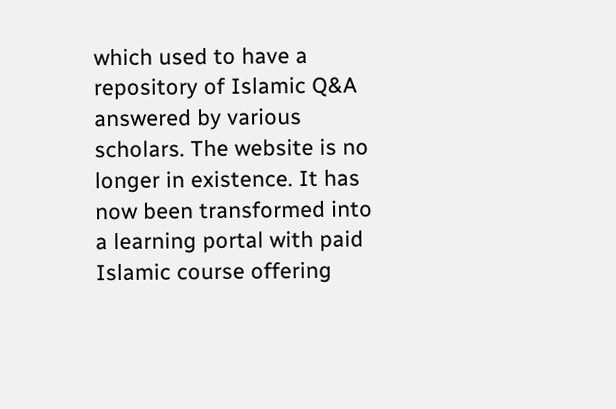which used to have a repository of Islamic Q&A answered by various scholars. The website is no longer in existence. It has now been transformed into a learning portal with paid Islamic course offering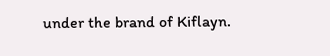under the brand of Kiflayn.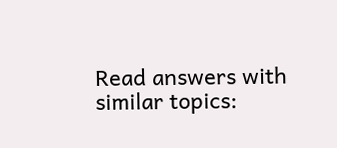Read answers with similar topics: